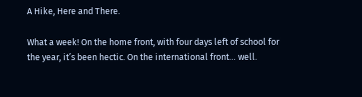A Hike, Here and There.

What a week! On the home front, with four days left of school for the year, it’s been hectic. On the international front… well.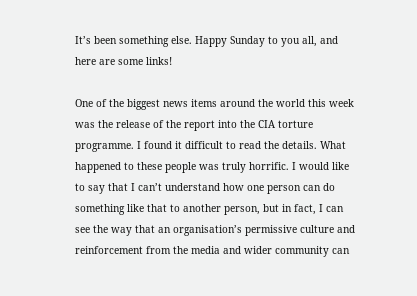It’s been something else. Happy Sunday to you all, and here are some links!

One of the biggest news items around the world this week was the release of the report into the CIA torture programme. I found it difficult to read the details. What happened to these people was truly horrific. I would like to say that I can’t understand how one person can do something like that to another person, but in fact, I can see the way that an organisation’s permissive culture and reinforcement from the media and wider community can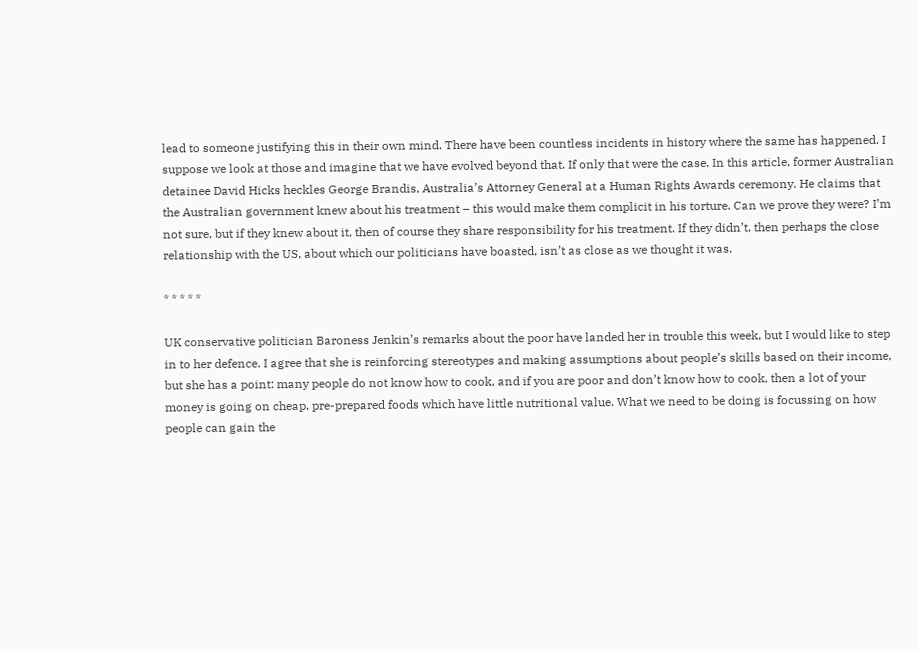lead to someone justifying this in their own mind. There have been countless incidents in history where the same has happened. I suppose we look at those and imagine that we have evolved beyond that. If only that were the case. In this article, former Australian detainee David Hicks heckles George Brandis, Australia’s Attorney General at a Human Rights Awards ceremony. He claims that the Australian government knew about his treatment – this would make them complicit in his torture. Can we prove they were? I’m not sure, but if they knew about it, then of course they share responsibility for his treatment. If they didn’t, then perhaps the close relationship with the US, about which our politicians have boasted, isn’t as close as we thought it was.

* * * * *

UK conservative politician Baroness Jenkin’s remarks about the poor have landed her in trouble this week, but I would like to step in to her defence. I agree that she is reinforcing stereotypes and making assumptions about people’s skills based on their income, but she has a point: many people do not know how to cook, and if you are poor and don’t know how to cook, then a lot of your money is going on cheap, pre-prepared foods which have little nutritional value. What we need to be doing is focussing on how people can gain the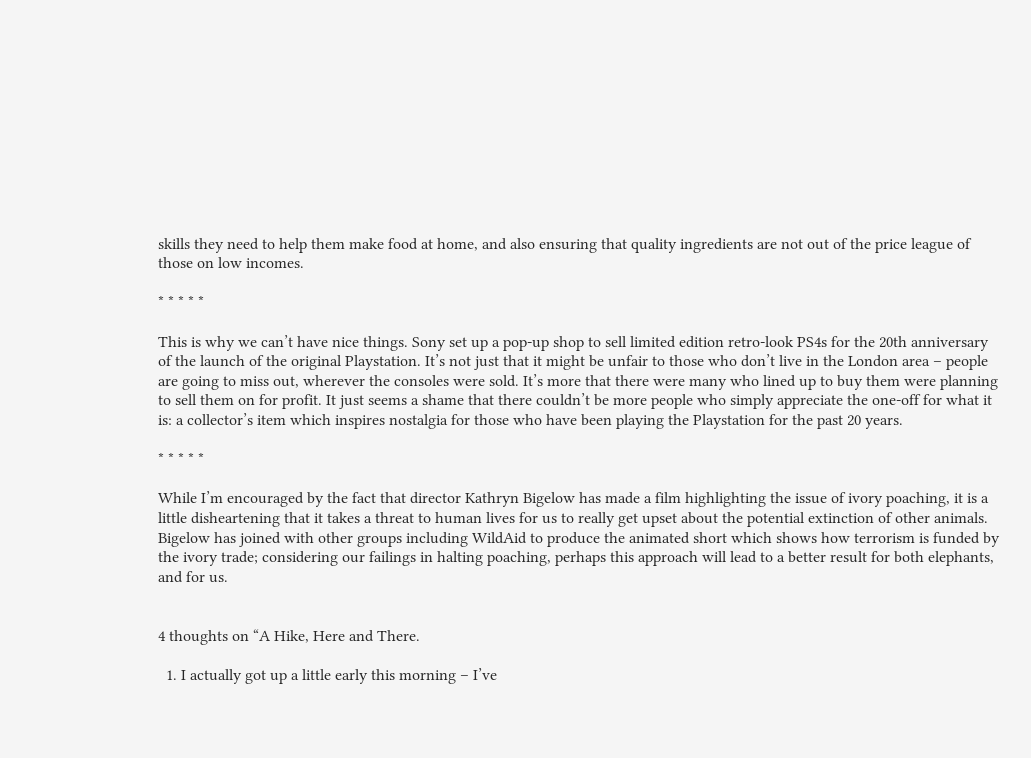skills they need to help them make food at home, and also ensuring that quality ingredients are not out of the price league of those on low incomes.

* * * * *

This is why we can’t have nice things. Sony set up a pop-up shop to sell limited edition retro-look PS4s for the 20th anniversary of the launch of the original Playstation. It’s not just that it might be unfair to those who don’t live in the London area – people are going to miss out, wherever the consoles were sold. It’s more that there were many who lined up to buy them were planning to sell them on for profit. It just seems a shame that there couldn’t be more people who simply appreciate the one-off for what it is: a collector’s item which inspires nostalgia for those who have been playing the Playstation for the past 20 years.

* * * * *

While I’m encouraged by the fact that director Kathryn Bigelow has made a film highlighting the issue of ivory poaching, it is a little disheartening that it takes a threat to human lives for us to really get upset about the potential extinction of other animals. Bigelow has joined with other groups including WildAid to produce the animated short which shows how terrorism is funded by the ivory trade; considering our failings in halting poaching, perhaps this approach will lead to a better result for both elephants, and for us.


4 thoughts on “A Hike, Here and There.

  1. I actually got up a little early this morning – I’ve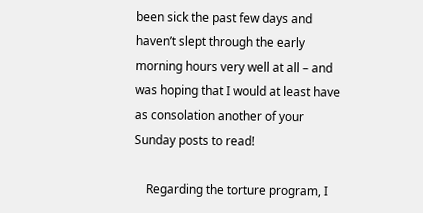been sick the past few days and haven’t slept through the early morning hours very well at all – and was hoping that I would at least have as consolation another of your Sunday posts to read!

    Regarding the torture program, I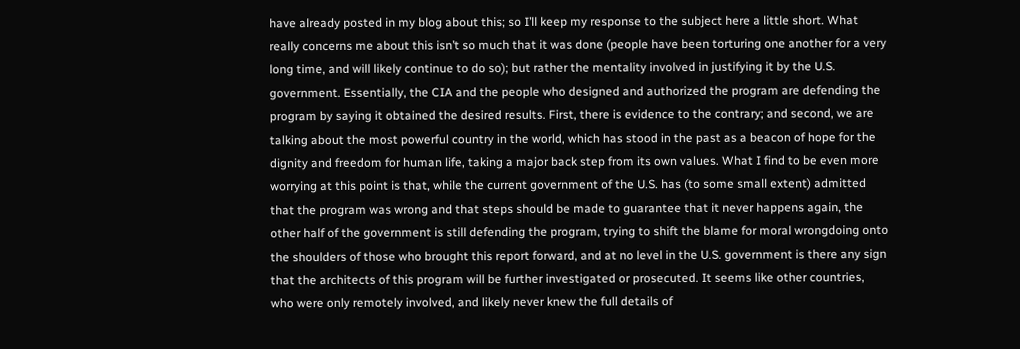have already posted in my blog about this; so I’ll keep my response to the subject here a little short. What really concerns me about this isn’t so much that it was done (people have been torturing one another for a very long time, and will likely continue to do so); but rather the mentality involved in justifying it by the U.S. government. Essentially, the CIA and the people who designed and authorized the program are defending the program by saying it obtained the desired results. First, there is evidence to the contrary; and second, we are talking about the most powerful country in the world, which has stood in the past as a beacon of hope for the dignity and freedom for human life, taking a major back step from its own values. What I find to be even more worrying at this point is that, while the current government of the U.S. has (to some small extent) admitted that the program was wrong and that steps should be made to guarantee that it never happens again, the other half of the government is still defending the program, trying to shift the blame for moral wrongdoing onto the shoulders of those who brought this report forward, and at no level in the U.S. government is there any sign that the architects of this program will be further investigated or prosecuted. It seems like other countries, who were only remotely involved, and likely never knew the full details of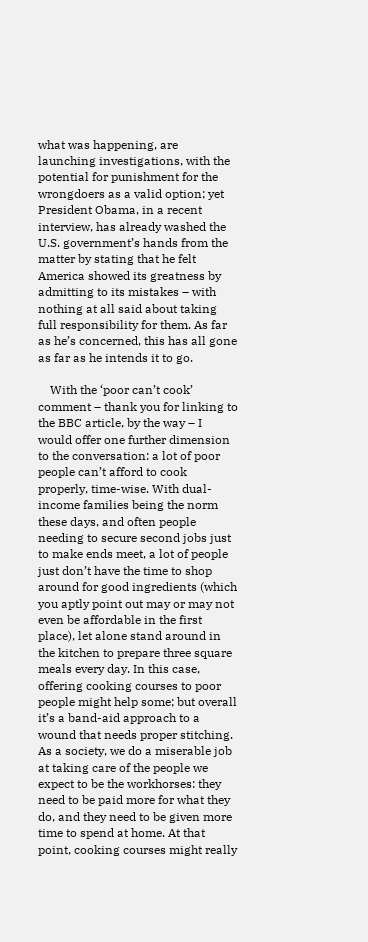what was happening, are launching investigations, with the potential for punishment for the wrongdoers as a valid option; yet President Obama, in a recent interview, has already washed the U.S. government’s hands from the matter by stating that he felt America showed its greatness by admitting to its mistakes – with nothing at all said about taking full responsibility for them. As far as he’s concerned, this has all gone as far as he intends it to go.

    With the ‘poor can’t cook’ comment – thank you for linking to the BBC article, by the way – I would offer one further dimension to the conversation: a lot of poor people can’t afford to cook properly, time-wise. With dual-income families being the norm these days, and often people needing to secure second jobs just to make ends meet, a lot of people just don’t have the time to shop around for good ingredients (which you aptly point out may or may not even be affordable in the first place), let alone stand around in the kitchen to prepare three square meals every day. In this case, offering cooking courses to poor people might help some; but overall it’s a band-aid approach to a wound that needs proper stitching. As a society, we do a miserable job at taking care of the people we expect to be the workhorses: they need to be paid more for what they do, and they need to be given more time to spend at home. At that point, cooking courses might really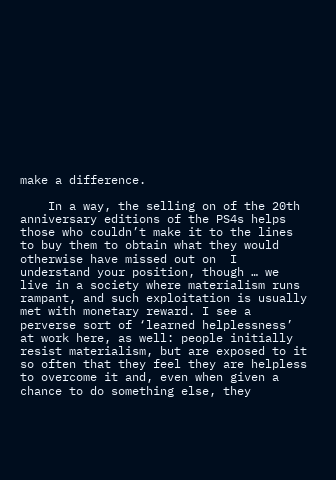make a difference.

    In a way, the selling on of the 20th anniversary editions of the PS4s helps those who couldn’t make it to the lines to buy them to obtain what they would otherwise have missed out on  I understand your position, though … we live in a society where materialism runs rampant, and such exploitation is usually met with monetary reward. I see a perverse sort of ‘learned helplessness’ at work here, as well: people initially resist materialism, but are exposed to it so often that they feel they are helpless to overcome it and, even when given a chance to do something else, they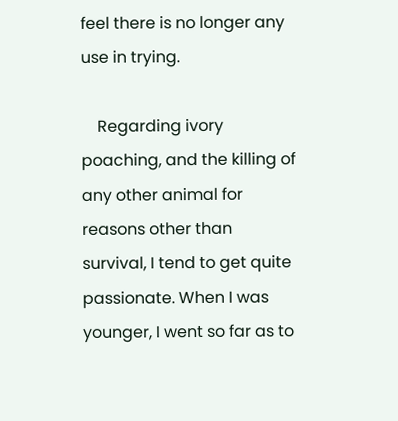feel there is no longer any use in trying.

    Regarding ivory poaching, and the killing of any other animal for reasons other than survival, I tend to get quite passionate. When I was younger, I went so far as to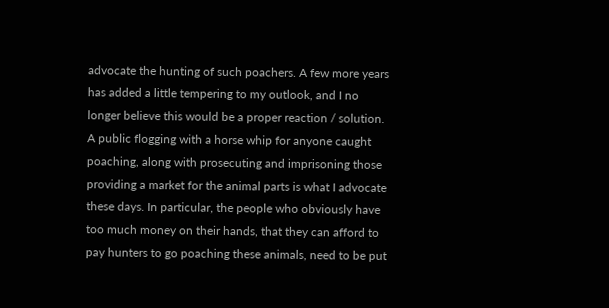advocate the hunting of such poachers. A few more years has added a little tempering to my outlook, and I no longer believe this would be a proper reaction / solution. A public flogging with a horse whip for anyone caught poaching, along with prosecuting and imprisoning those providing a market for the animal parts is what I advocate these days. In particular, the people who obviously have too much money on their hands, that they can afford to pay hunters to go poaching these animals, need to be put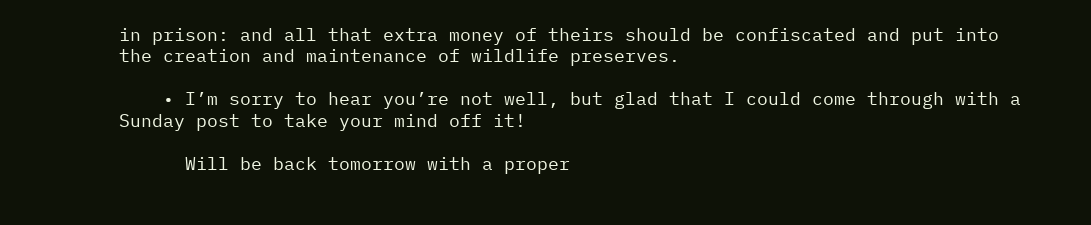in prison: and all that extra money of theirs should be confiscated and put into the creation and maintenance of wildlife preserves.

    • I’m sorry to hear you’re not well, but glad that I could come through with a Sunday post to take your mind off it!

      Will be back tomorrow with a proper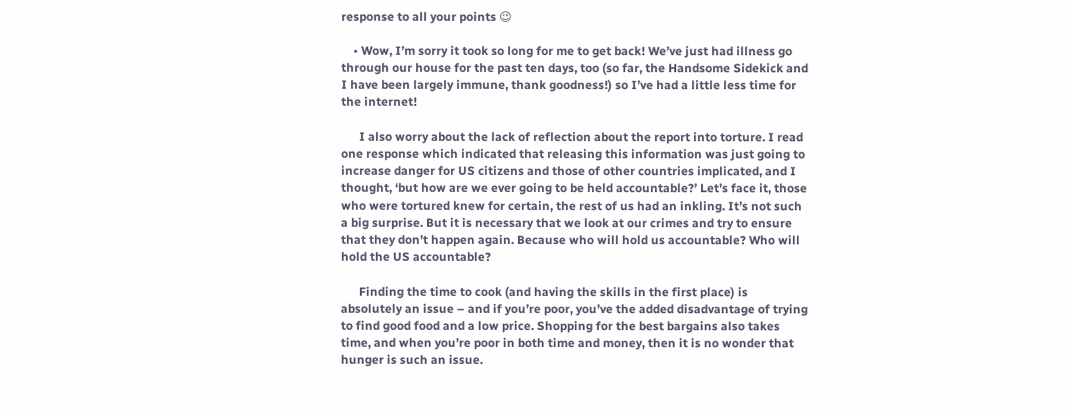response to all your points 😉

    • Wow, I’m sorry it took so long for me to get back! We’ve just had illness go through our house for the past ten days, too (so far, the Handsome Sidekick and I have been largely immune, thank goodness!) so I’ve had a little less time for the internet!

      I also worry about the lack of reflection about the report into torture. I read one response which indicated that releasing this information was just going to increase danger for US citizens and those of other countries implicated, and I thought, ‘but how are we ever going to be held accountable?’ Let’s face it, those who were tortured knew for certain, the rest of us had an inkling. It’s not such a big surprise. But it is necessary that we look at our crimes and try to ensure that they don’t happen again. Because who will hold us accountable? Who will hold the US accountable?

      Finding the time to cook (and having the skills in the first place) is absolutely an issue – and if you’re poor, you’ve the added disadvantage of trying to find good food and a low price. Shopping for the best bargains also takes time, and when you’re poor in both time and money, then it is no wonder that hunger is such an issue.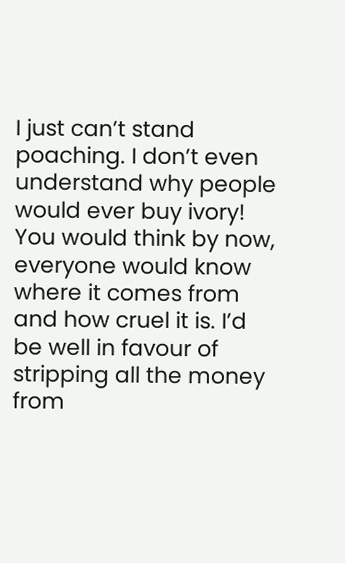I just can’t stand poaching. I don’t even understand why people would ever buy ivory! You would think by now, everyone would know where it comes from and how cruel it is. I’d be well in favour of stripping all the money from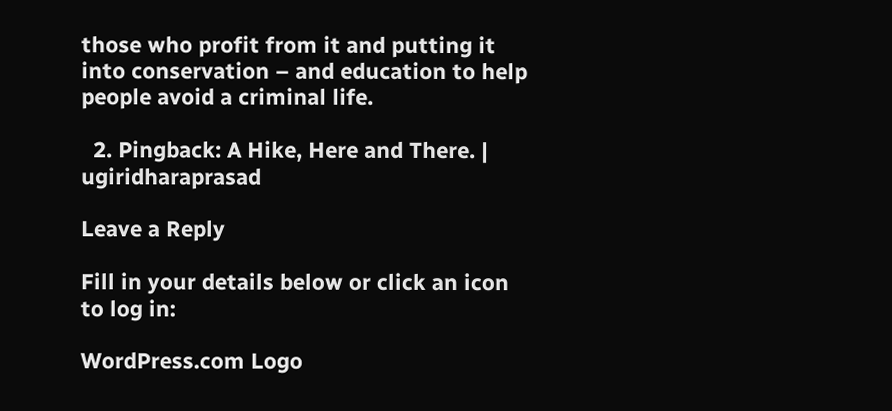those who profit from it and putting it into conservation – and education to help people avoid a criminal life.

  2. Pingback: A Hike, Here and There. | ugiridharaprasad

Leave a Reply

Fill in your details below or click an icon to log in:

WordPress.com Logo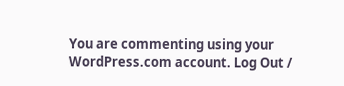You are commenting using your WordPress.com account. Log Out /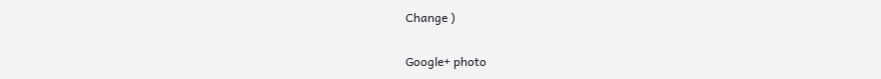Change )

Google+ photo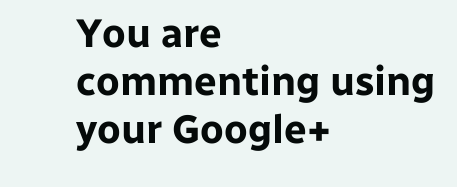You are commenting using your Google+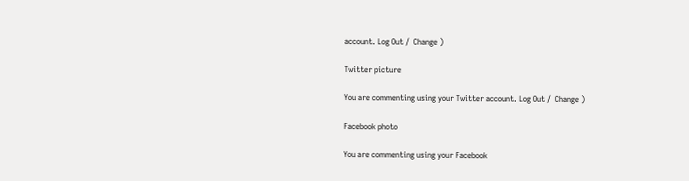account. Log Out /  Change )

Twitter picture

You are commenting using your Twitter account. Log Out /  Change )

Facebook photo

You are commenting using your Facebook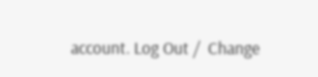account. Log Out /  Change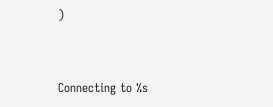)


Connecting to %s